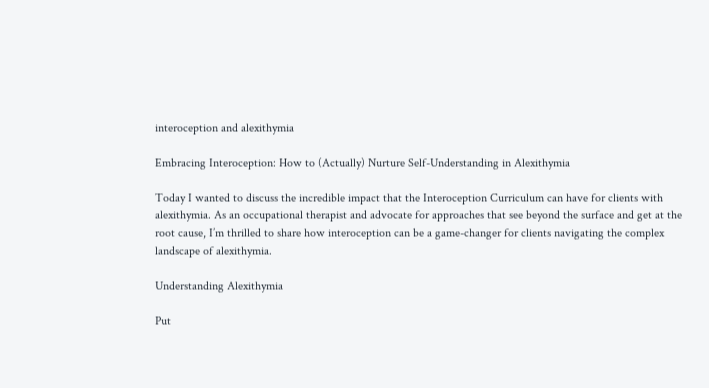interoception and alexithymia

Embracing Interoception: How to (Actually) Nurture Self-Understanding in Alexithymia

Today I wanted to discuss the incredible impact that the Interoception Curriculum can have for clients with alexithymia. As an occupational therapist and advocate for approaches that see beyond the surface and get at the root cause, I’m thrilled to share how interoception can be a game-changer for clients navigating the complex landscape of alexithymia.

Understanding Alexithymia

Put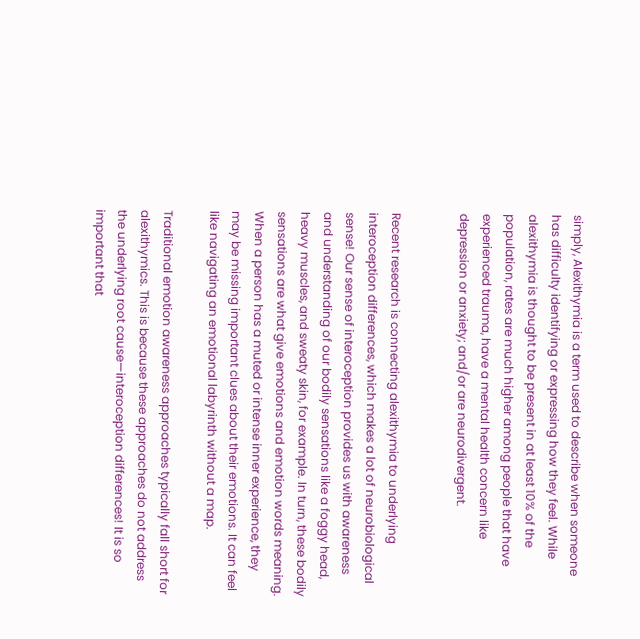simply, Alexithymia is a term used to describe when someone has difficulty identifying or expressing how they feel. While alexithymia is thought to be present in at least 10% of the population, rates are much higher among people that have experienced trauma, have a mental health concern like depression or anxiety; and/or are neurodivergent.


Recent research is connecting alexithymia to underlying interoception differences, which makes a lot of neurobiological sense! Our sense of interoception provides us with awareness and understanding of our bodily sensations like a foggy head, heavy muscles, and sweaty skin, for example. In turn, these bodily sensations are what give emotions and emotion words meaning. When a person has a muted or intense inner experience, they may be missing important clues about their emotions. It can feel like navigating an emotional labyrinth without a map.

Traditional emotion awareness approaches typically fall short for alexithymics. This is because these approaches do not address the underlying root cause—interoception differences! It is so important that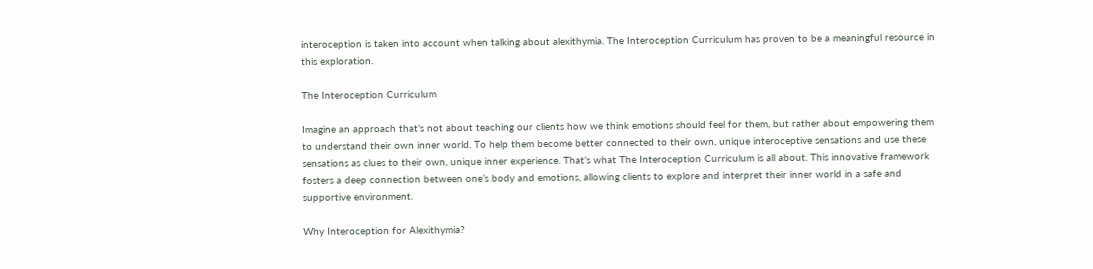interoception is taken into account when talking about alexithymia. The Interoception Curriculum has proven to be a meaningful resource in this exploration.

The Interoception Curriculum

Imagine an approach that’s not about teaching our clients how we think emotions should feel for them, but rather about empowering them to understand their own inner world. To help them become better connected to their own, unique interoceptive sensations and use these sensations as clues to their own, unique inner experience. That’s what The Interoception Curriculum is all about. This innovative framework fosters a deep connection between one’s body and emotions, allowing clients to explore and interpret their inner world in a safe and supportive environment.

Why Interoception for Alexithymia?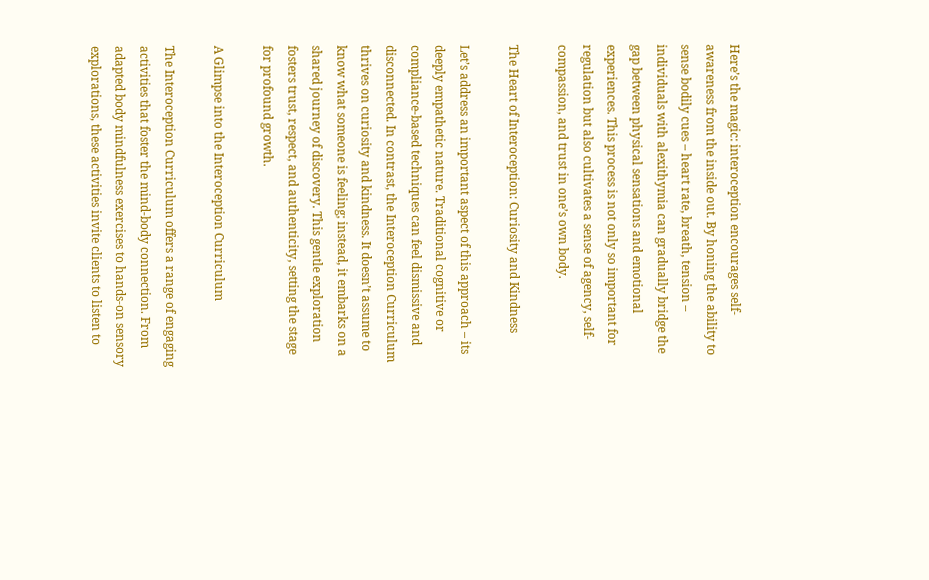Here’s the magic: interoception encourages self-awareness from the inside out. By honing the ability to sense bodily cues – heart rate, breath, tension – individuals with alexithymia can gradually bridge the gap between physical sensations and emotional experiences. This process is not only so important for regulation but also cultivates a sense of agency, self-compassion, and trust in one’s own body.

The Heart of Interoception: Curiosity and Kindness

Let’s address an important aspect of this approach – its deeply empathetic nature. Traditional cognitive or compliance-based techniques can feel dismissive and disconnected. In contrast, the Interoception Curriculum thrives on curiosity and kindness. It doesn’t assume to know what someone is feeling; instead, it embarks on a shared journey of discovery. This gentle exploration fosters trust, respect, and authenticity, setting the stage for profound growth.

A Glimpse into the Interoception Curriculum

The Interoception Curriculum offers a range of engaging activities that foster the mind-body connection. From adapted body mindfulness exercises to hands-on sensory explorations, these activities invite clients to listen to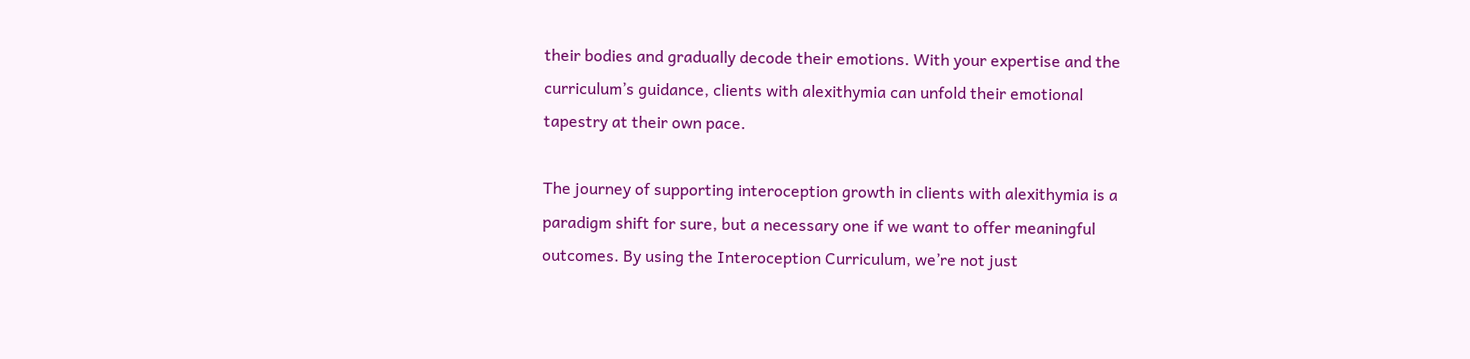their bodies and gradually decode their emotions. With your expertise and the curriculum’s guidance, clients with alexithymia can unfold their emotional tapestry at their own pace.

The journey of supporting interoception growth in clients with alexithymia is a paradigm shift for sure, but a necessary one if we want to offer meaningful outcomes. By using the Interoception Curriculum, we’re not just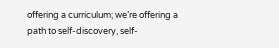offering a curriculum; we’re offering a path to self-discovery, self-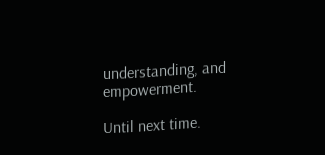understanding, and empowerment.

Until next time.